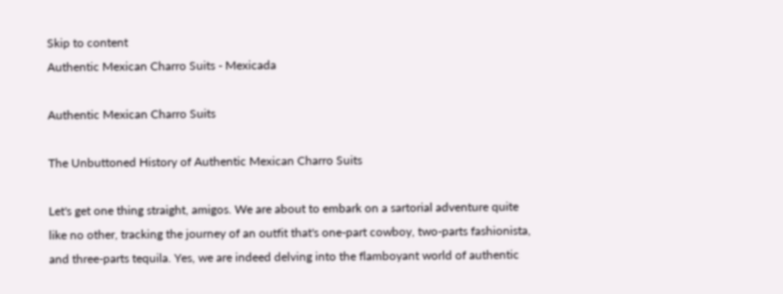Skip to content
Authentic Mexican Charro Suits - Mexicada

Authentic Mexican Charro Suits

The Unbuttoned History of Authentic Mexican Charro Suits

Let's get one thing straight, amigos. We are about to embark on a sartorial adventure quite like no other, tracking the journey of an outfit that's one-part cowboy, two-parts fashionista, and three-parts tequila. Yes, we are indeed delving into the flamboyant world of authentic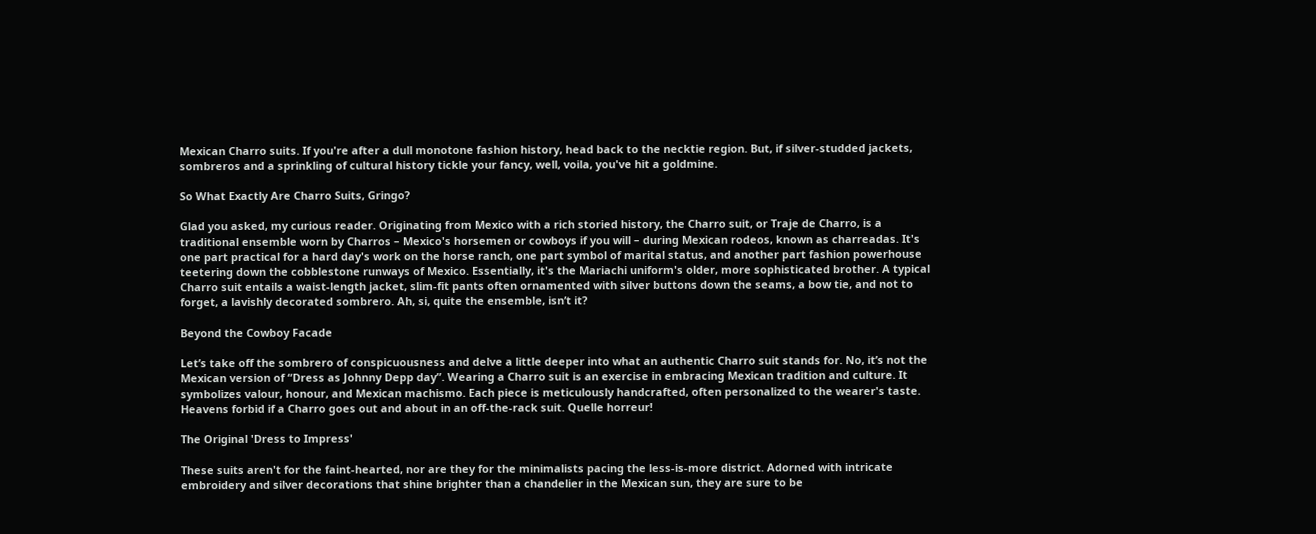Mexican Charro suits. If you're after a dull monotone fashion history, head back to the necktie region. But, if silver-studded jackets, sombreros and a sprinkling of cultural history tickle your fancy, well, voila, you've hit a goldmine.

So What Exactly Are Charro Suits, Gringo?

Glad you asked, my curious reader. Originating from Mexico with a rich storied history, the Charro suit, or Traje de Charro, is a traditional ensemble worn by Charros – Mexico's horsemen or cowboys if you will – during Mexican rodeos, known as charreadas. It's one part practical for a hard day's work on the horse ranch, one part symbol of marital status, and another part fashion powerhouse teetering down the cobblestone runways of Mexico. Essentially, it's the Mariachi uniform's older, more sophisticated brother. A typical Charro suit entails a waist-length jacket, slim-fit pants often ornamented with silver buttons down the seams, a bow tie, and not to forget, a lavishly decorated sombrero. Ah, si, quite the ensemble, isn’t it?

Beyond the Cowboy Facade

Let’s take off the sombrero of conspicuousness and delve a little deeper into what an authentic Charro suit stands for. No, it’s not the Mexican version of “Dress as Johnny Depp day”. Wearing a Charro suit is an exercise in embracing Mexican tradition and culture. It symbolizes valour, honour, and Mexican machismo. Each piece is meticulously handcrafted, often personalized to the wearer's taste. Heavens forbid if a Charro goes out and about in an off-the-rack suit. Quelle horreur!

The Original 'Dress to Impress'

These suits aren't for the faint-hearted, nor are they for the minimalists pacing the less-is-more district. Adorned with intricate embroidery and silver decorations that shine brighter than a chandelier in the Mexican sun, they are sure to be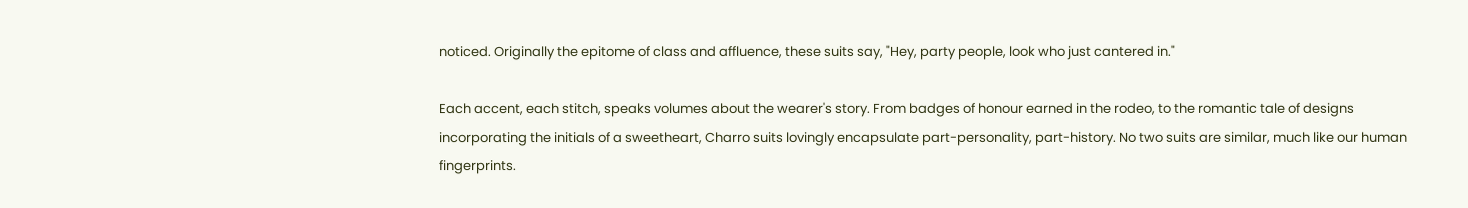noticed. Originally the epitome of class and affluence, these suits say, "Hey, party people, look who just cantered in."

Each accent, each stitch, speaks volumes about the wearer's story. From badges of honour earned in the rodeo, to the romantic tale of designs incorporating the initials of a sweetheart, Charro suits lovingly encapsulate part-personality, part-history. No two suits are similar, much like our human fingerprints.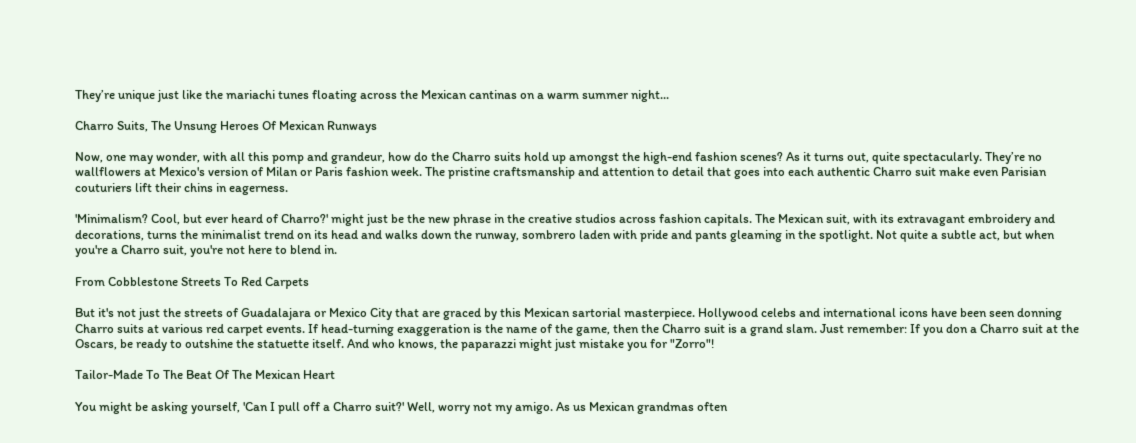They’re unique just like the mariachi tunes floating across the Mexican cantinas on a warm summer night...

Charro Suits, The Unsung Heroes Of Mexican Runways

Now, one may wonder, with all this pomp and grandeur, how do the Charro suits hold up amongst the high-end fashion scenes? As it turns out, quite spectacularly. They’re no wallflowers at Mexico's version of Milan or Paris fashion week. The pristine craftsmanship and attention to detail that goes into each authentic Charro suit make even Parisian couturiers lift their chins in eagerness.

'Minimalism? Cool, but ever heard of Charro?' might just be the new phrase in the creative studios across fashion capitals. The Mexican suit, with its extravagant embroidery and decorations, turns the minimalist trend on its head and walks down the runway, sombrero laden with pride and pants gleaming in the spotlight. Not quite a subtle act, but when you're a Charro suit, you're not here to blend in.

From Cobblestone Streets To Red Carpets

But it's not just the streets of Guadalajara or Mexico City that are graced by this Mexican sartorial masterpiece. Hollywood celebs and international icons have been seen donning Charro suits at various red carpet events. If head-turning exaggeration is the name of the game, then the Charro suit is a grand slam. Just remember: If you don a Charro suit at the Oscars, be ready to outshine the statuette itself. And who knows, the paparazzi might just mistake you for "Zorro"!

Tailor-Made To The Beat Of The Mexican Heart

You might be asking yourself, 'Can I pull off a Charro suit?' Well, worry not my amigo. As us Mexican grandmas often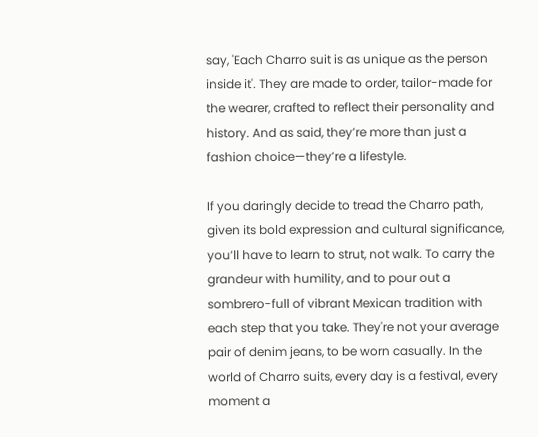say, 'Each Charro suit is as unique as the person inside it'. They are made to order, tailor-made for the wearer, crafted to reflect their personality and history. And as said, they’re more than just a fashion choice—they’re a lifestyle.

If you daringly decide to tread the Charro path, given its bold expression and cultural significance, you’ll have to learn to strut, not walk. To carry the grandeur with humility, and to pour out a sombrero-full of vibrant Mexican tradition with each step that you take. They're not your average pair of denim jeans, to be worn casually. In the world of Charro suits, every day is a festival, every moment a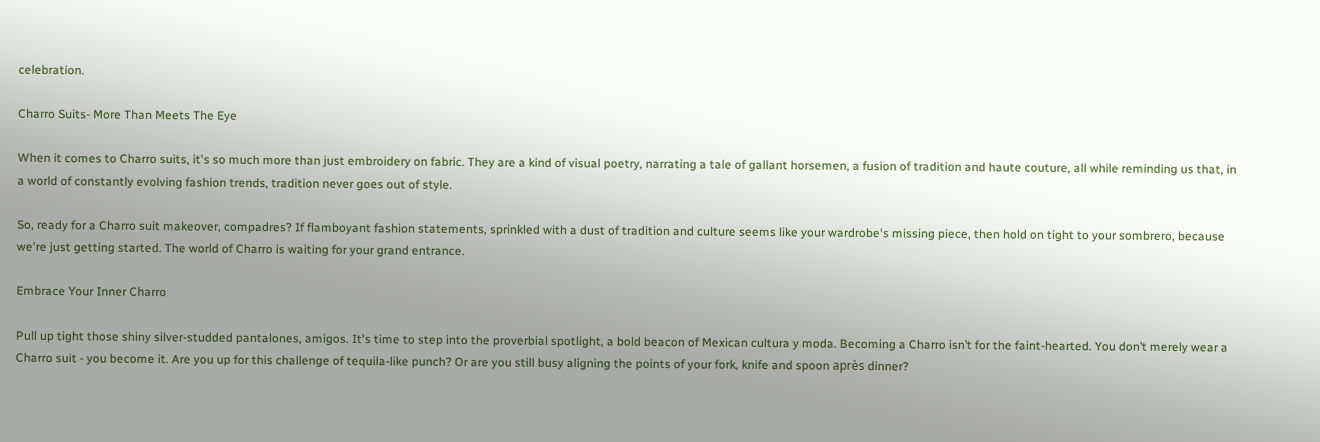celebration.

Charro Suits- More Than Meets The Eye

When it comes to Charro suits, it's so much more than just embroidery on fabric. They are a kind of visual poetry, narrating a tale of gallant horsemen, a fusion of tradition and haute couture, all while reminding us that, in a world of constantly evolving fashion trends, tradition never goes out of style.

So, ready for a Charro suit makeover, compadres? If flamboyant fashion statements, sprinkled with a dust of tradition and culture seems like your wardrobe's missing piece, then hold on tight to your sombrero, because we're just getting started. The world of Charro is waiting for your grand entrance.

Embrace Your Inner Charro

Pull up tight those shiny silver-studded pantalones, amigos. It's time to step into the proverbial spotlight, a bold beacon of Mexican cultura y moda. Becoming a Charro isn’t for the faint-hearted. You don’t merely wear a Charro suit - you become it. Are you up for this challenge of tequila-like punch? Or are you still busy aligning the points of your fork, knife and spoon après dinner?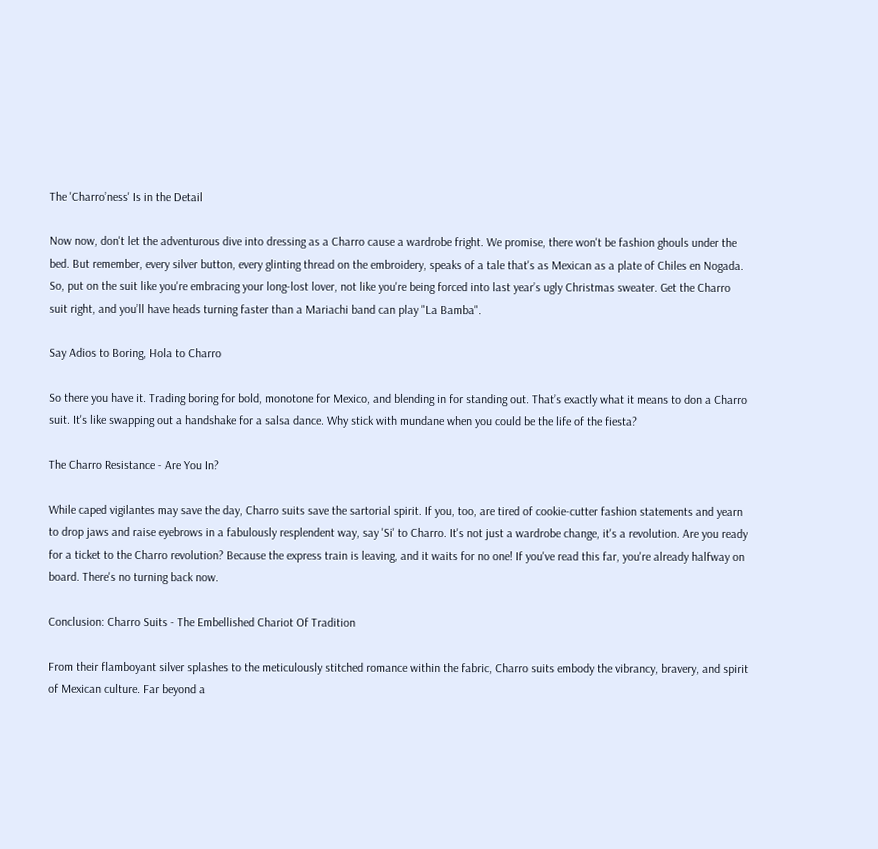The 'Charro’ness' Is in the Detail

Now now, don't let the adventurous dive into dressing as a Charro cause a wardrobe fright. We promise, there won't be fashion ghouls under the bed. But remember, every silver button, every glinting thread on the embroidery, speaks of a tale that's as Mexican as a plate of Chiles en Nogada. So, put on the suit like you're embracing your long-lost lover, not like you're being forced into last year’s ugly Christmas sweater. Get the Charro suit right, and you’ll have heads turning faster than a Mariachi band can play "La Bamba".

Say Adios to Boring, Hola to Charro

So there you have it. Trading boring for bold, monotone for Mexico, and blending in for standing out. That’s exactly what it means to don a Charro suit. It's like swapping out a handshake for a salsa dance. Why stick with mundane when you could be the life of the fiesta?

The Charro Resistance - Are You In?

While caped vigilantes may save the day, Charro suits save the sartorial spirit. If you, too, are tired of cookie-cutter fashion statements and yearn to drop jaws and raise eyebrows in a fabulously resplendent way, say 'Si' to Charro. It's not just a wardrobe change, it's a revolution. Are you ready for a ticket to the Charro revolution? Because the express train is leaving, and it waits for no one! If you've read this far, you're already halfway on board. There's no turning back now.

Conclusion: Charro Suits - The Embellished Chariot Of Tradition

From their flamboyant silver splashes to the meticulously stitched romance within the fabric, Charro suits embody the vibrancy, bravery, and spirit of Mexican culture. Far beyond a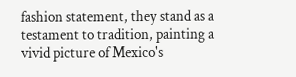fashion statement, they stand as a testament to tradition, painting a vivid picture of Mexico's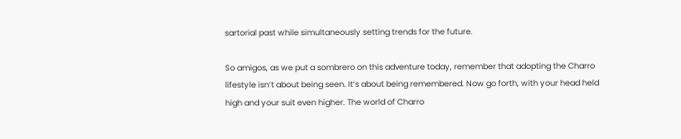sartorial past while simultaneously setting trends for the future.

So amigos, as we put a sombrero on this adventure today, remember that adopting the Charro lifestyle isn’t about being seen. It’s about being remembered. Now go forth, with your head held high and your suit even higher. The world of Charro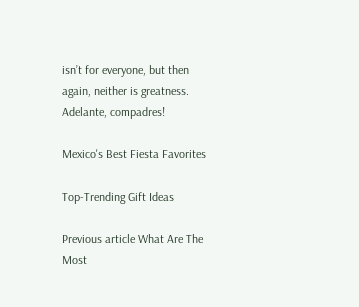isn’t for everyone, but then again, neither is greatness. Adelante, compadres!

Mexico's Best Fiesta Favorites

Top-Trending Gift Ideas

Previous article What Are The Most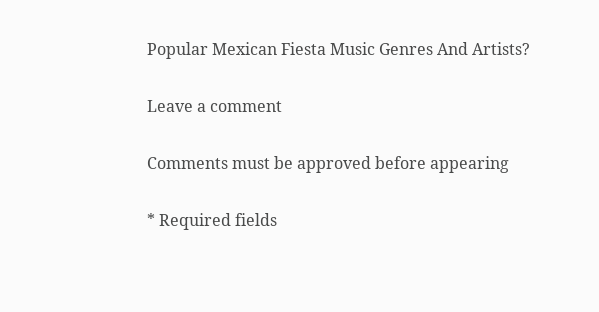Popular Mexican Fiesta Music Genres And Artists?

Leave a comment

Comments must be approved before appearing

* Required fields